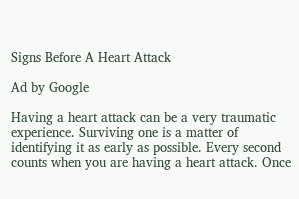Signs Before A Heart Attack

Ad by Google

Having a heart attack can be a very traumatic experience. Surviving one is a matter of identifying it as early as possible. Every second counts when you are having a heart attack. Once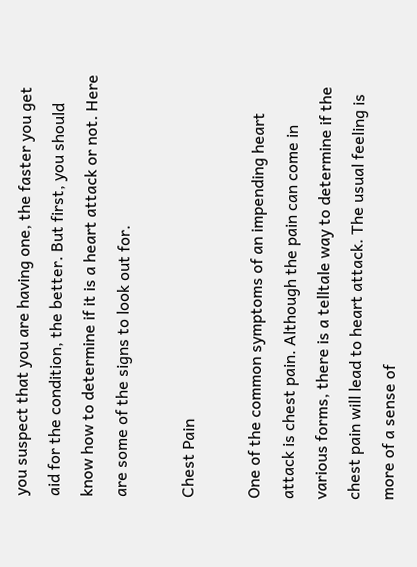you suspect that you are having one, the faster you get aid for the condition, the better. But first, you should know how to determine if it is a heart attack or not. Here are some of the signs to look out for.

Chest Pain

One of the common symptoms of an impending heart attack is chest pain. Although the pain can come in various forms, there is a telltale way to determine if the chest pain will lead to heart attack. The usual feeling is more of a sense of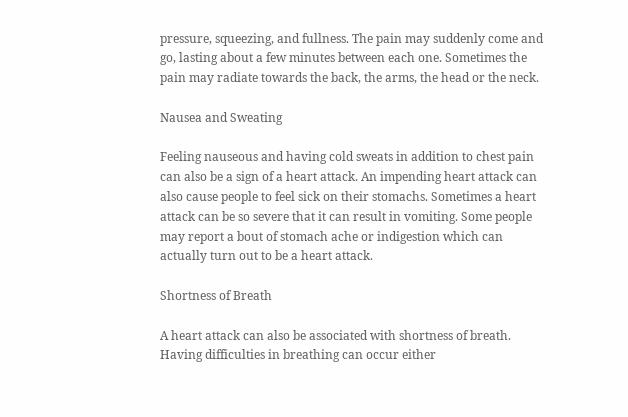pressure, squeezing, and fullness. The pain may suddenly come and go, lasting about a few minutes between each one. Sometimes the pain may radiate towards the back, the arms, the head or the neck.

Nausea and Sweating

Feeling nauseous and having cold sweats in addition to chest pain can also be a sign of a heart attack. An impending heart attack can also cause people to feel sick on their stomachs. Sometimes a heart attack can be so severe that it can result in vomiting. Some people may report a bout of stomach ache or indigestion which can actually turn out to be a heart attack.

Shortness of Breath

A heart attack can also be associated with shortness of breath. Having difficulties in breathing can occur either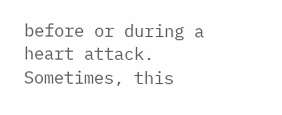before or during a heart attack. Sometimes, this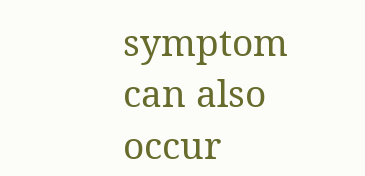symptom can also occur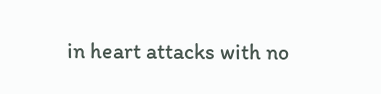in heart attacks with no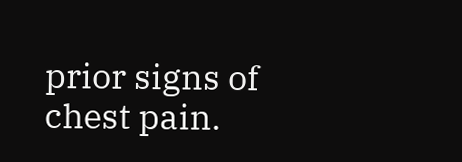prior signs of chest pain.